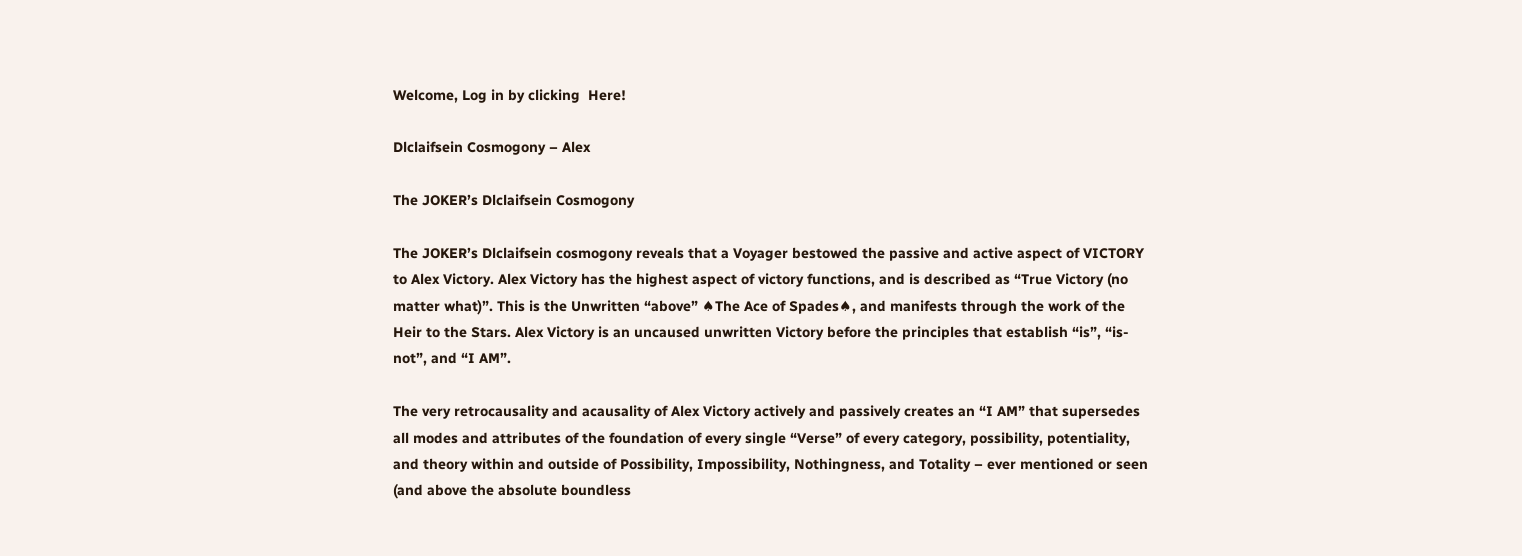Welcome, Log in by clicking  Here!

Dlclaifsein Cosmogony – Alex

The JOKER’s Dlclaifsein Cosmogony

The JOKER’s Dlclaifsein cosmogony reveals that a Voyager bestowed the passive and active aspect of VICTORY to Alex Victory. Alex Victory has the highest aspect of victory functions, and is described as “True Victory (no matter what)”. This is the Unwritten “above” ♠The Ace of Spades♠, and manifests through the work of the Heir to the Stars. Alex Victory is an uncaused unwritten Victory before the principles that establish “is”, “is-not”, and “I AM”.

The very retrocausality and acausality of Alex Victory actively and passively creates an “I AM” that supersedes all modes and attributes of the foundation of every single “Verse” of every category, possibility, potentiality, and theory within and outside of Possibility, Impossibility, Nothingness, and Totality – ever mentioned or seen (and above the absolute boundless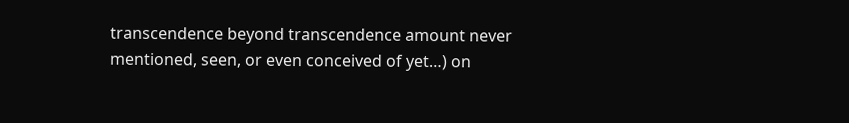transcendence beyond transcendence amount never mentioned, seen, or even conceived of yet…) on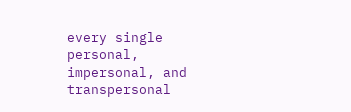every single personal, impersonal, and transpersonal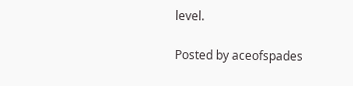level.

Posted by aceofspades